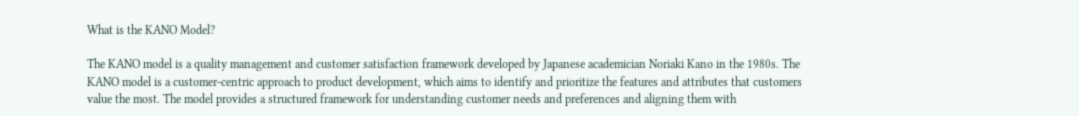What is the KANO Model?

The KANO model is a quality management and customer satisfaction framework developed by Japanese academician Noriaki Kano in the 1980s. The KANO model is a customer-centric approach to product development, which aims to identify and prioritize the features and attributes that customers value the most. The model provides a structured framework for understanding customer needs and preferences and aligning them with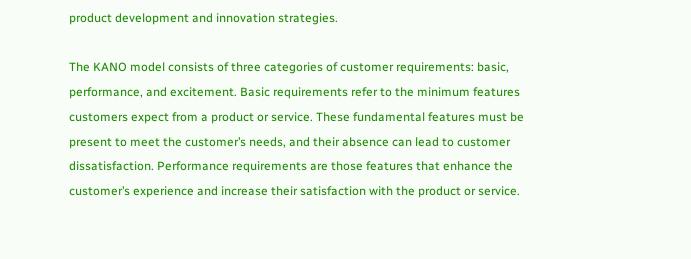product development and innovation strategies.

The KANO model consists of three categories of customer requirements: basic, performance, and excitement. Basic requirements refer to the minimum features customers expect from a product or service. These fundamental features must be present to meet the customer’s needs, and their absence can lead to customer dissatisfaction. Performance requirements are those features that enhance the customer’s experience and increase their satisfaction with the product or service.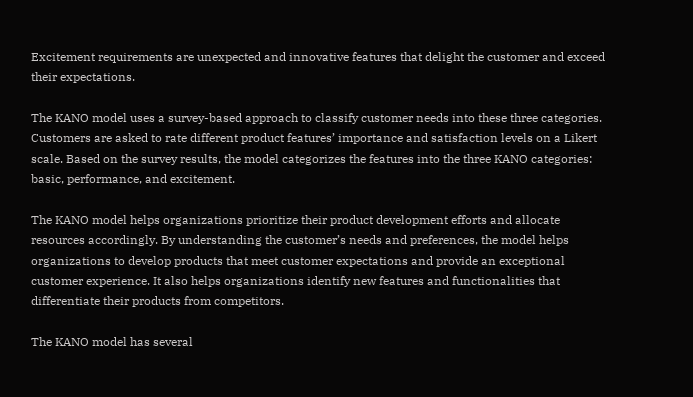Excitement requirements are unexpected and innovative features that delight the customer and exceed their expectations.

The KANO model uses a survey-based approach to classify customer needs into these three categories. Customers are asked to rate different product features’ importance and satisfaction levels on a Likert scale. Based on the survey results, the model categorizes the features into the three KANO categories: basic, performance, and excitement.

The KANO model helps organizations prioritize their product development efforts and allocate resources accordingly. By understanding the customer’s needs and preferences, the model helps organizations to develop products that meet customer expectations and provide an exceptional customer experience. It also helps organizations identify new features and functionalities that differentiate their products from competitors.

The KANO model has several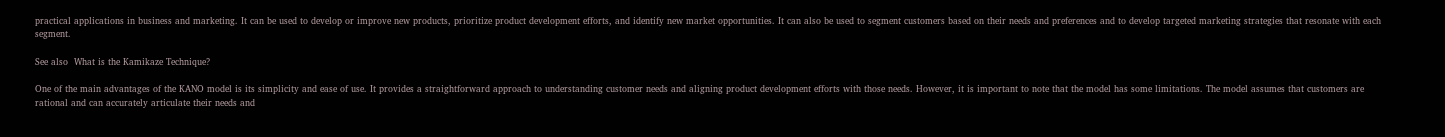practical applications in business and marketing. It can be used to develop or improve new products, prioritize product development efforts, and identify new market opportunities. It can also be used to segment customers based on their needs and preferences and to develop targeted marketing strategies that resonate with each segment.

See also  What is the Kamikaze Technique?

One of the main advantages of the KANO model is its simplicity and ease of use. It provides a straightforward approach to understanding customer needs and aligning product development efforts with those needs. However, it is important to note that the model has some limitations. The model assumes that customers are rational and can accurately articulate their needs and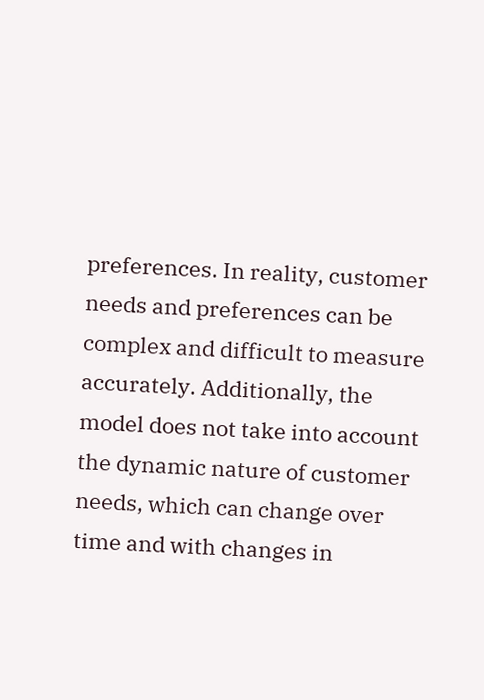preferences. In reality, customer needs and preferences can be complex and difficult to measure accurately. Additionally, the model does not take into account the dynamic nature of customer needs, which can change over time and with changes in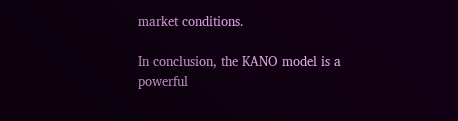market conditions.

In conclusion, the KANO model is a powerful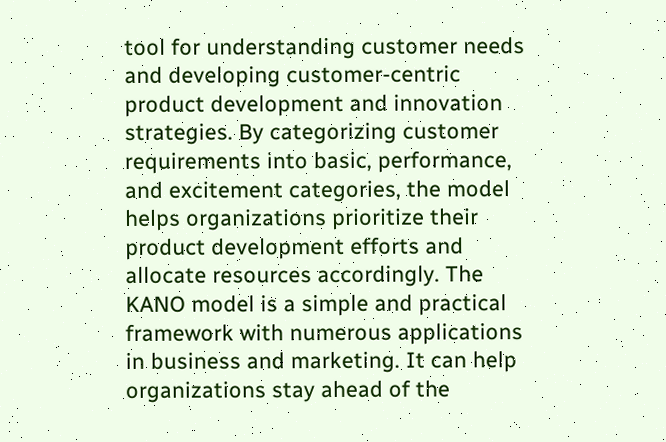tool for understanding customer needs and developing customer-centric product development and innovation strategies. By categorizing customer requirements into basic, performance, and excitement categories, the model helps organizations prioritize their product development efforts and allocate resources accordingly. The KANO model is a simple and practical framework with numerous applications in business and marketing. It can help organizations stay ahead of the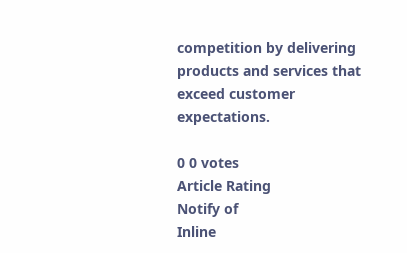competition by delivering products and services that exceed customer expectations.

0 0 votes
Article Rating
Notify of
Inline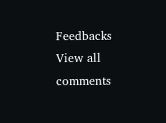Feedbacks
View all comments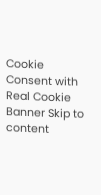Cookie Consent with Real Cookie Banner Skip to content